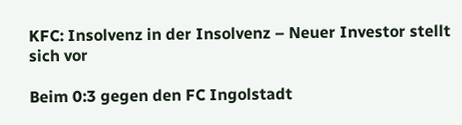KFC: Insolvenz in der Insolvenz – Neuer Investor stellt sich vor

Beim 0:3 gegen den FC Ingolstadt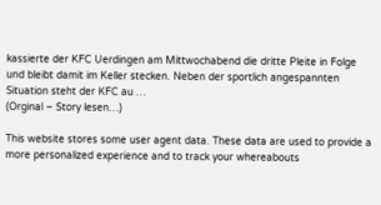kassierte der KFC Uerdingen am Mittwochabend die dritte Pleite in Folge und bleibt damit im Keller stecken. Neben der sportlich angespannten Situation steht der KFC au …
(Orginal – Story lesen…)

This website stores some user agent data. These data are used to provide a more personalized experience and to track your whereabouts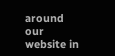around our website in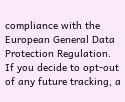compliance with the European General Data Protection Regulation. If you decide to opt-out of any future tracking, a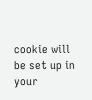cookie will be set up in your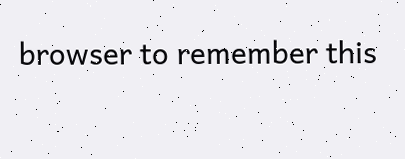browser to remember this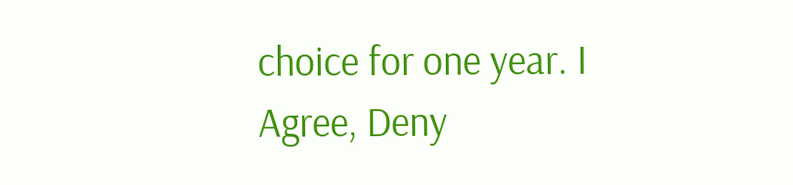choice for one year. I Agree, Deny